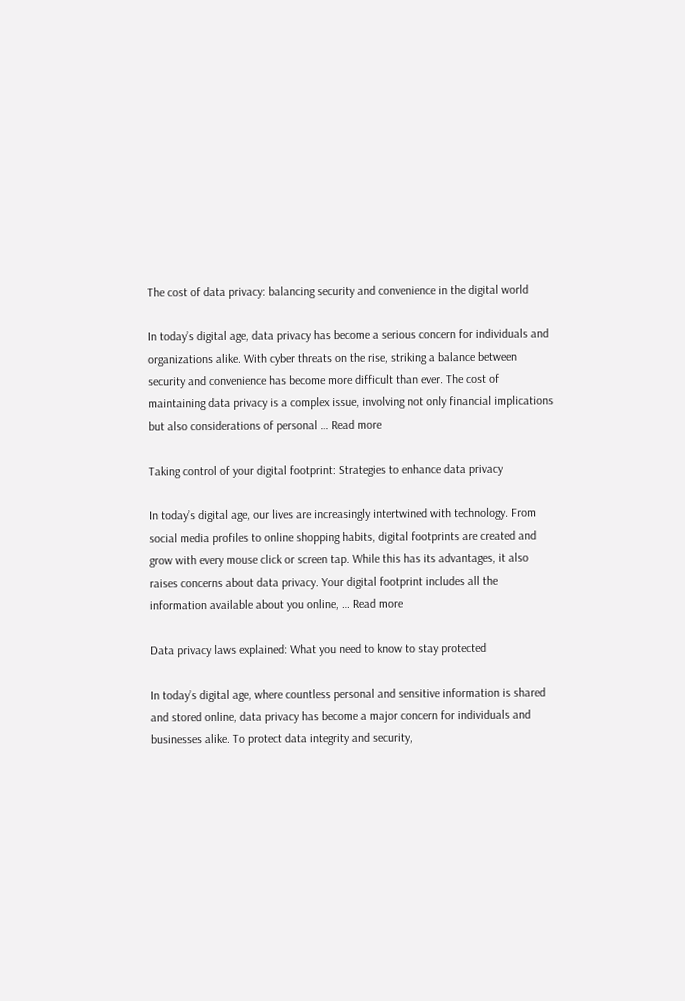The cost of data privacy: balancing security and convenience in the digital world

In today’s digital age, data privacy has become a serious concern for individuals and organizations alike. With cyber threats on the rise, striking a balance between security and convenience has become more difficult than ever. The cost of maintaining data privacy is a complex issue, involving not only financial implications but also considerations of personal … Read more

Taking control of your digital footprint: Strategies to enhance data privacy

In today’s digital age, our lives are increasingly intertwined with technology. From social media profiles to online shopping habits, digital footprints are created and grow with every mouse click or screen tap. While this has its advantages, it also raises concerns about data privacy. Your digital footprint includes all the information available about you online, … Read more

Data privacy laws explained: What you need to know to stay protected

In today’s digital age, where countless personal and sensitive information is shared and stored online, data privacy has become a major concern for individuals and businesses alike. To protect data integrity and security,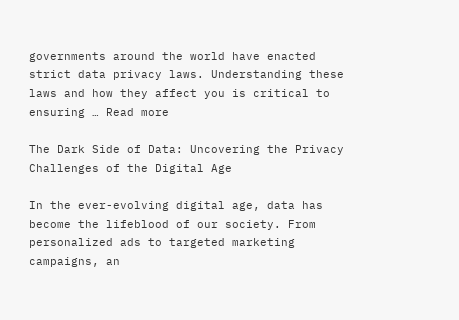governments around the world have enacted strict data privacy laws. Understanding these laws and how they affect you is critical to ensuring … Read more

The Dark Side of Data: Uncovering the Privacy Challenges of the Digital Age

In the ever-evolving digital age, data has become the lifeblood of our society. From personalized ads to targeted marketing campaigns, an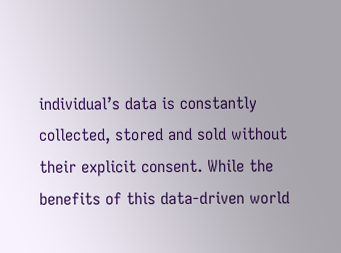individual’s data is constantly collected, stored and sold without their explicit consent. While the benefits of this data-driven world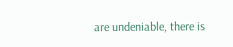are undeniable, there is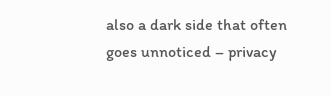also a dark side that often goes unnoticed – privacy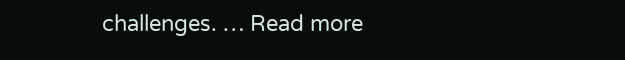challenges. … Read more